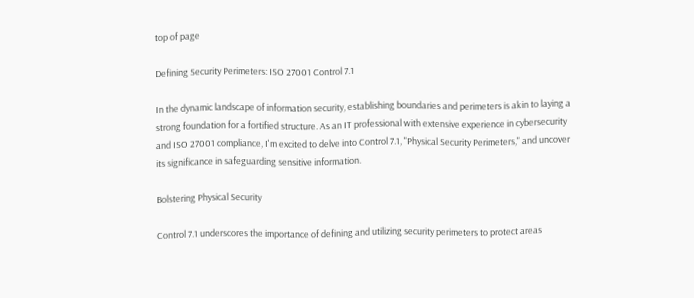top of page

Defining Security Perimeters: ISO 27001 Control 7.1

In the dynamic landscape of information security, establishing boundaries and perimeters is akin to laying a strong foundation for a fortified structure. As an IT professional with extensive experience in cybersecurity and ISO 27001 compliance, I'm excited to delve into Control 7.1, "Physical Security Perimeters," and uncover its significance in safeguarding sensitive information.

Bolstering Physical Security

Control 7.1 underscores the importance of defining and utilizing security perimeters to protect areas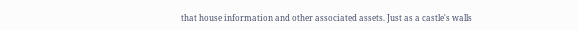that house information and other associated assets. Just as a castle's walls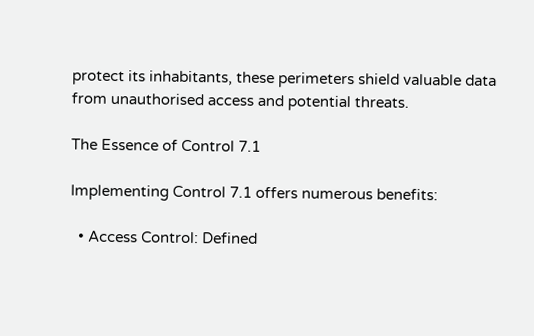protect its inhabitants, these perimeters shield valuable data from unauthorised access and potential threats.

The Essence of Control 7.1

Implementing Control 7.1 offers numerous benefits:

  • Access Control: Defined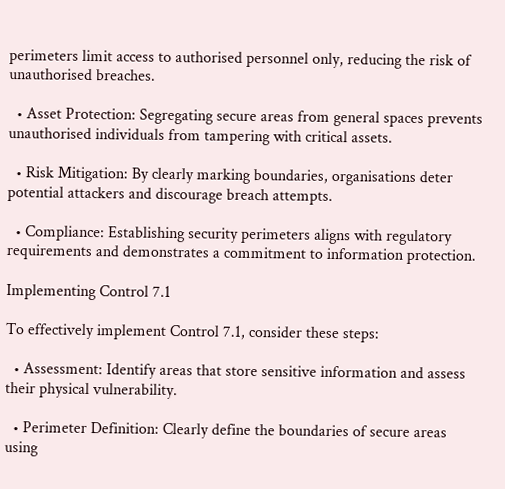perimeters limit access to authorised personnel only, reducing the risk of unauthorised breaches.

  • Asset Protection: Segregating secure areas from general spaces prevents unauthorised individuals from tampering with critical assets.

  • Risk Mitigation: By clearly marking boundaries, organisations deter potential attackers and discourage breach attempts.

  • Compliance: Establishing security perimeters aligns with regulatory requirements and demonstrates a commitment to information protection.

Implementing Control 7.1

To effectively implement Control 7.1, consider these steps:

  • Assessment: Identify areas that store sensitive information and assess their physical vulnerability.

  • Perimeter Definition: Clearly define the boundaries of secure areas using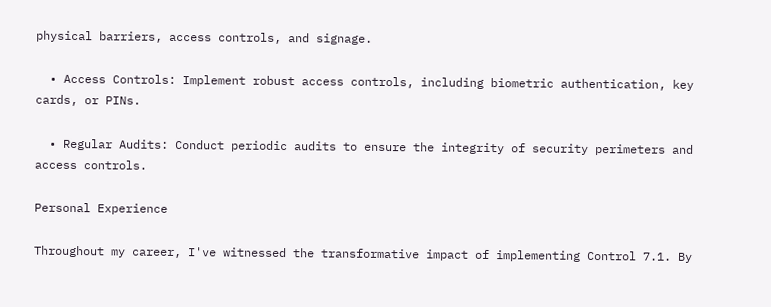physical barriers, access controls, and signage.

  • Access Controls: Implement robust access controls, including biometric authentication, key cards, or PINs.

  • Regular Audits: Conduct periodic audits to ensure the integrity of security perimeters and access controls.

Personal Experience

Throughout my career, I've witnessed the transformative impact of implementing Control 7.1. By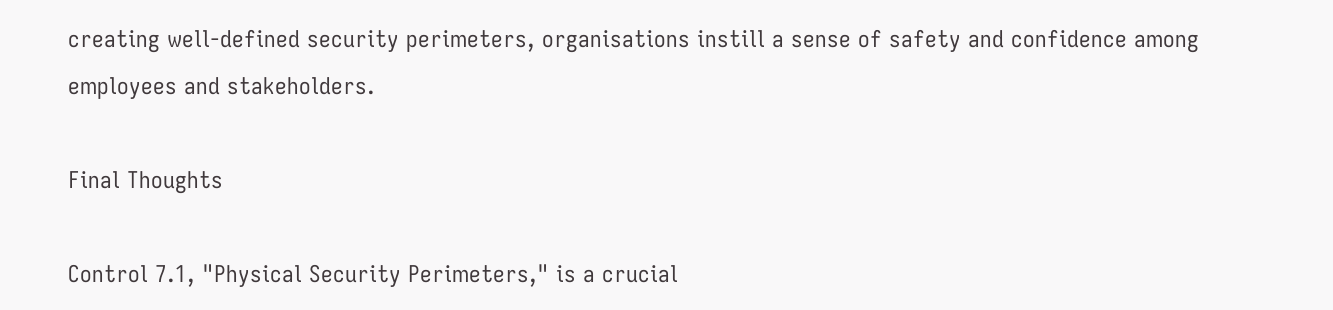creating well-defined security perimeters, organisations instill a sense of safety and confidence among employees and stakeholders.

Final Thoughts

Control 7.1, "Physical Security Perimeters," is a crucial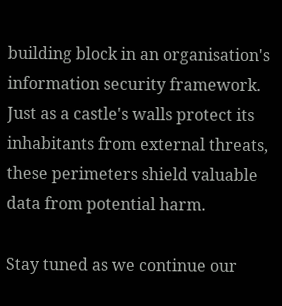building block in an organisation's information security framework. Just as a castle's walls protect its inhabitants from external threats, these perimeters shield valuable data from potential harm.

Stay tuned as we continue our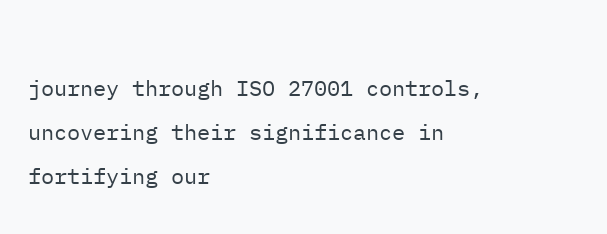journey through ISO 27001 controls, uncovering their significance in fortifying our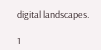digital landscapes.

1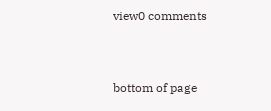view0 comments


bottom of page